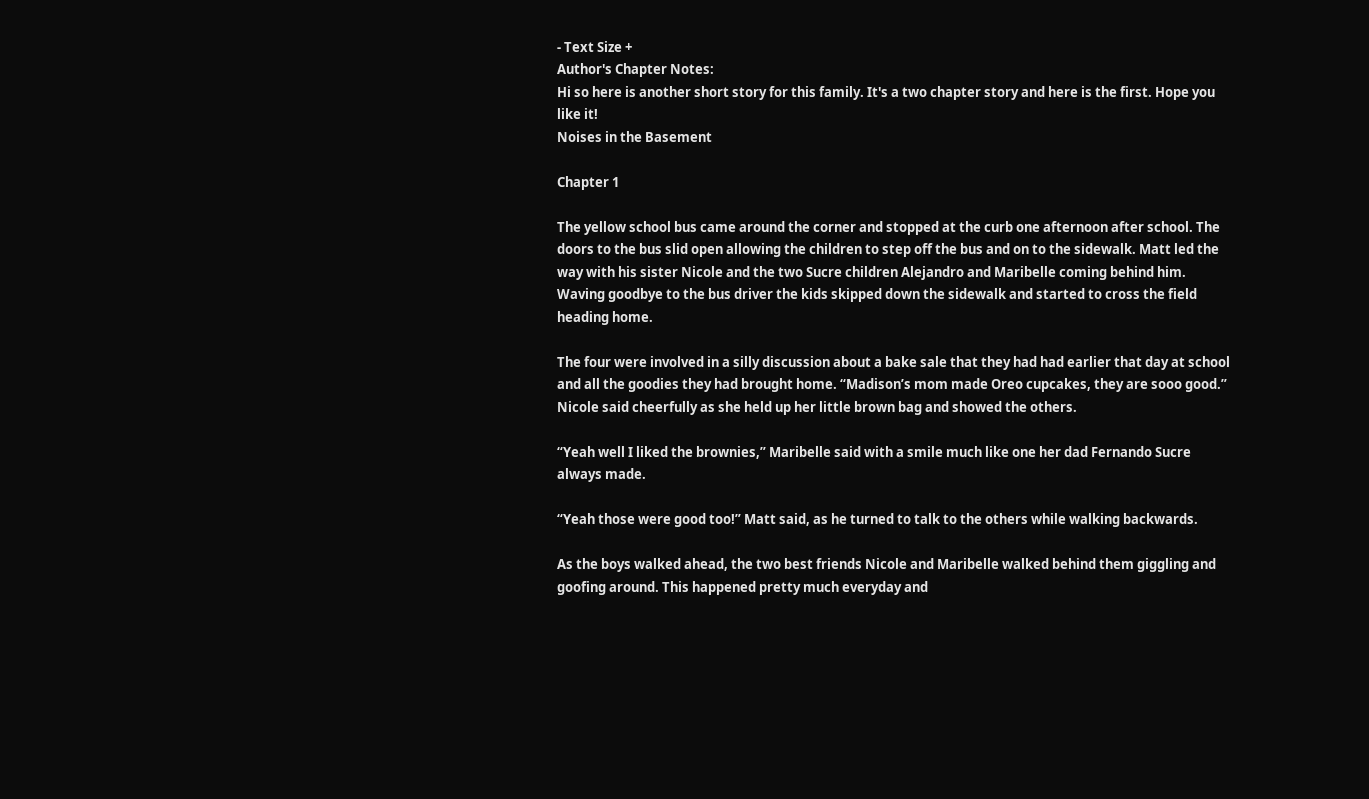- Text Size +
Author's Chapter Notes:
Hi so here is another short story for this family. It's a two chapter story and here is the first. Hope you like it!
Noises in the Basement

Chapter 1

The yellow school bus came around the corner and stopped at the curb one afternoon after school. The doors to the bus slid open allowing the children to step off the bus and on to the sidewalk. Matt led the way with his sister Nicole and the two Sucre children Alejandro and Maribelle coming behind him. Waving goodbye to the bus driver the kids skipped down the sidewalk and started to cross the field heading home.

The four were involved in a silly discussion about a bake sale that they had had earlier that day at school and all the goodies they had brought home. “Madison’s mom made Oreo cupcakes, they are sooo good.” Nicole said cheerfully as she held up her little brown bag and showed the others.

“Yeah well I liked the brownies,” Maribelle said with a smile much like one her dad Fernando Sucre always made.

“Yeah those were good too!” Matt said, as he turned to talk to the others while walking backwards.

As the boys walked ahead, the two best friends Nicole and Maribelle walked behind them giggling and goofing around. This happened pretty much everyday and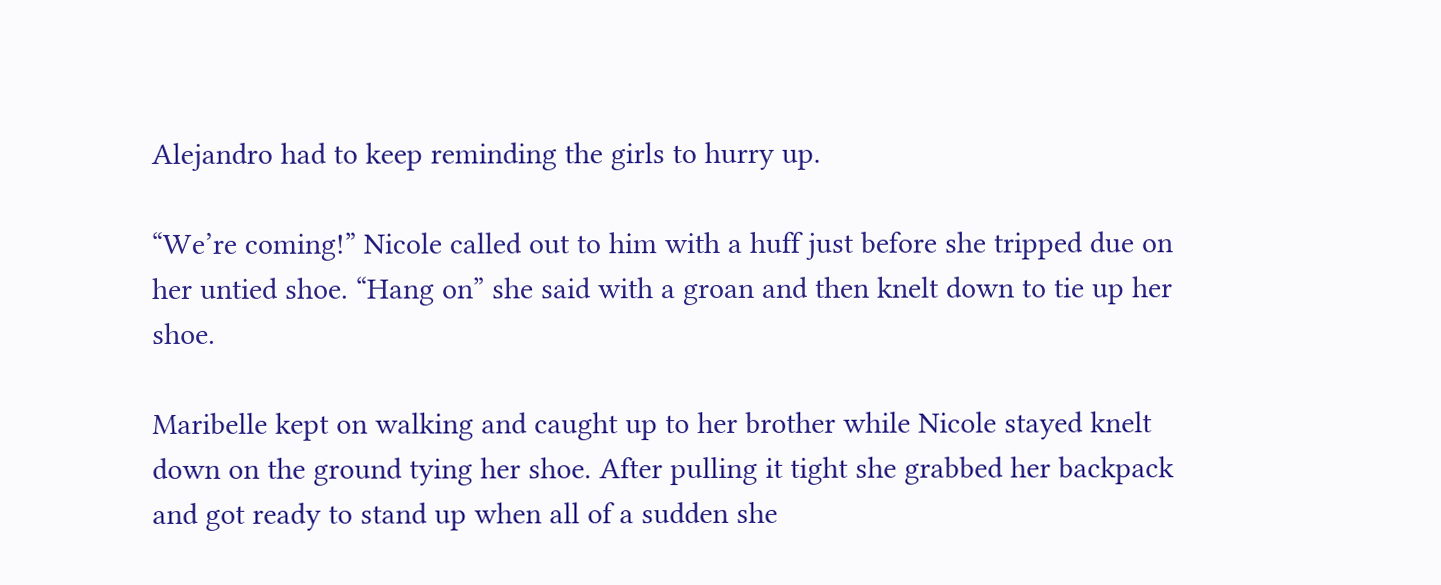Alejandro had to keep reminding the girls to hurry up.

“We’re coming!” Nicole called out to him with a huff just before she tripped due on her untied shoe. “Hang on” she said with a groan and then knelt down to tie up her shoe.

Maribelle kept on walking and caught up to her brother while Nicole stayed knelt down on the ground tying her shoe. After pulling it tight she grabbed her backpack and got ready to stand up when all of a sudden she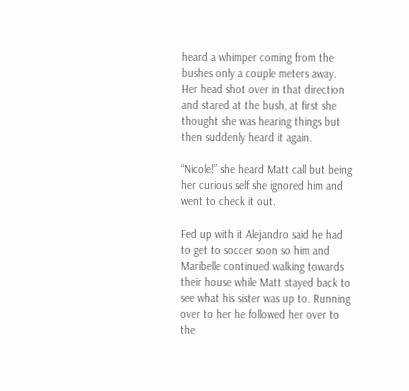heard a whimper coming from the bushes only a couple meters away. Her head shot over in that direction and stared at the bush, at first she thought she was hearing things but then suddenly heard it again.

“Nicole!” she heard Matt call but being her curious self she ignored him and went to check it out.

Fed up with it Alejandro said he had to get to soccer soon so him and Maribelle continued walking towards their house while Matt stayed back to see what his sister was up to. Running over to her he followed her over to the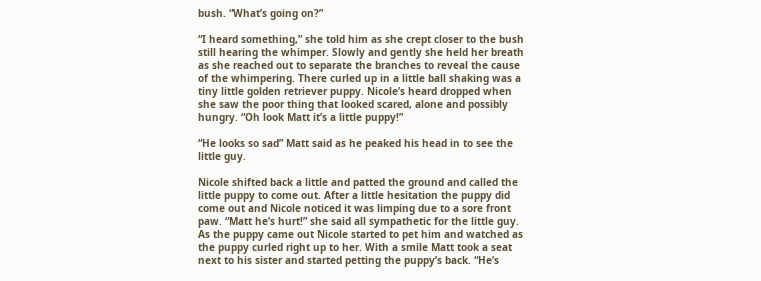bush. “What’s going on?”

“I heard something,” she told him as she crept closer to the bush still hearing the whimper. Slowly and gently she held her breath as she reached out to separate the branches to reveal the cause of the whimpering. There curled up in a little ball shaking was a tiny little golden retriever puppy. Nicole’s heard dropped when she saw the poor thing that looked scared, alone and possibly hungry. “Oh look Matt it’s a little puppy!”

“He looks so sad” Matt said as he peaked his head in to see the little guy.

Nicole shifted back a little and patted the ground and called the little puppy to come out. After a little hesitation the puppy did come out and Nicole noticed it was limping due to a sore front paw. “Matt he’s hurt!” she said all sympathetic for the little guy. As the puppy came out Nicole started to pet him and watched as the puppy curled right up to her. With a smile Matt took a seat next to his sister and started petting the puppy’s back. “He’s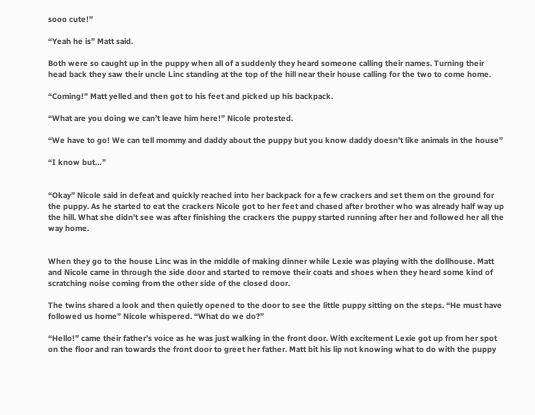sooo cute!”

“Yeah he is” Matt said.

Both were so caught up in the puppy when all of a suddenly they heard someone calling their names. Turning their head back they saw their uncle Linc standing at the top of the hill near their house calling for the two to come home.

“Coming!” Matt yelled and then got to his feet and picked up his backpack.

“What are you doing we can’t leave him here!” Nicole protested.

“We have to go! We can tell mommy and daddy about the puppy but you know daddy doesn’t like animals in the house”

“I know but…”


“Okay” Nicole said in defeat and quickly reached into her backpack for a few crackers and set them on the ground for the puppy. As he started to eat the crackers Nicole got to her feet and chased after brother who was already half way up the hill. What she didn’t see was after finishing the crackers the puppy started running after her and followed her all the way home.


When they go to the house Linc was in the middle of making dinner while Lexie was playing with the dollhouse. Matt and Nicole came in through the side door and started to remove their coats and shoes when they heard some kind of scratching noise coming from the other side of the closed door.

The twins shared a look and then quietly opened to the door to see the little puppy sitting on the steps. “He must have followed us home” Nicole whispered. “What do we do?”

“Hello!” came their father’s voice as he was just walking in the front door. With excitement Lexie got up from her spot on the floor and ran towards the front door to greet her father. Matt bit his lip not knowing what to do with the puppy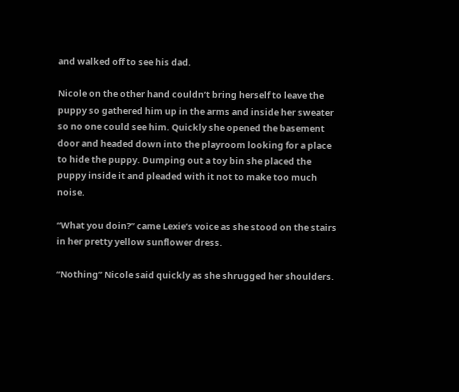and walked off to see his dad.

Nicole on the other hand couldn’t bring herself to leave the puppy so gathered him up in the arms and inside her sweater so no one could see him. Quickly she opened the basement door and headed down into the playroom looking for a place to hide the puppy. Dumping out a toy bin she placed the puppy inside it and pleaded with it not to make too much noise.

“What you doin?” came Lexie’s voice as she stood on the stairs in her pretty yellow sunflower dress.

“Nothing” Nicole said quickly as she shrugged her shoulders.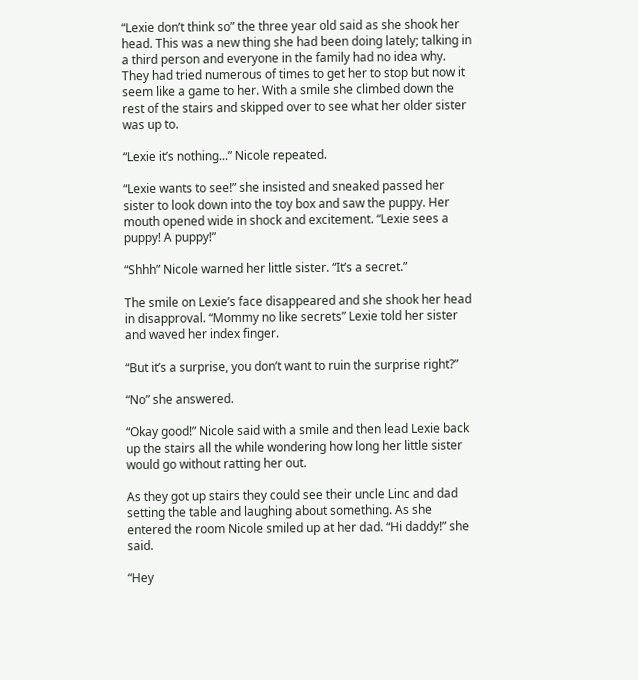“Lexie don’t think so” the three year old said as she shook her head. This was a new thing she had been doing lately; talking in a third person and everyone in the family had no idea why. They had tried numerous of times to get her to stop but now it seem like a game to her. With a smile she climbed down the rest of the stairs and skipped over to see what her older sister was up to.

“Lexie it’s nothing...” Nicole repeated.

“Lexie wants to see!” she insisted and sneaked passed her sister to look down into the toy box and saw the puppy. Her mouth opened wide in shock and excitement. “Lexie sees a puppy! A puppy!”

“Shhh” Nicole warned her little sister. “It’s a secret.”

The smile on Lexie’s face disappeared and she shook her head in disapproval. “Mommy no like secrets” Lexie told her sister and waved her index finger.

“But it’s a surprise, you don’t want to ruin the surprise right?”

“No” she answered.

“Okay good!” Nicole said with a smile and then lead Lexie back up the stairs all the while wondering how long her little sister would go without ratting her out.

As they got up stairs they could see their uncle Linc and dad setting the table and laughing about something. As she entered the room Nicole smiled up at her dad. “Hi daddy!” she said.

“Hey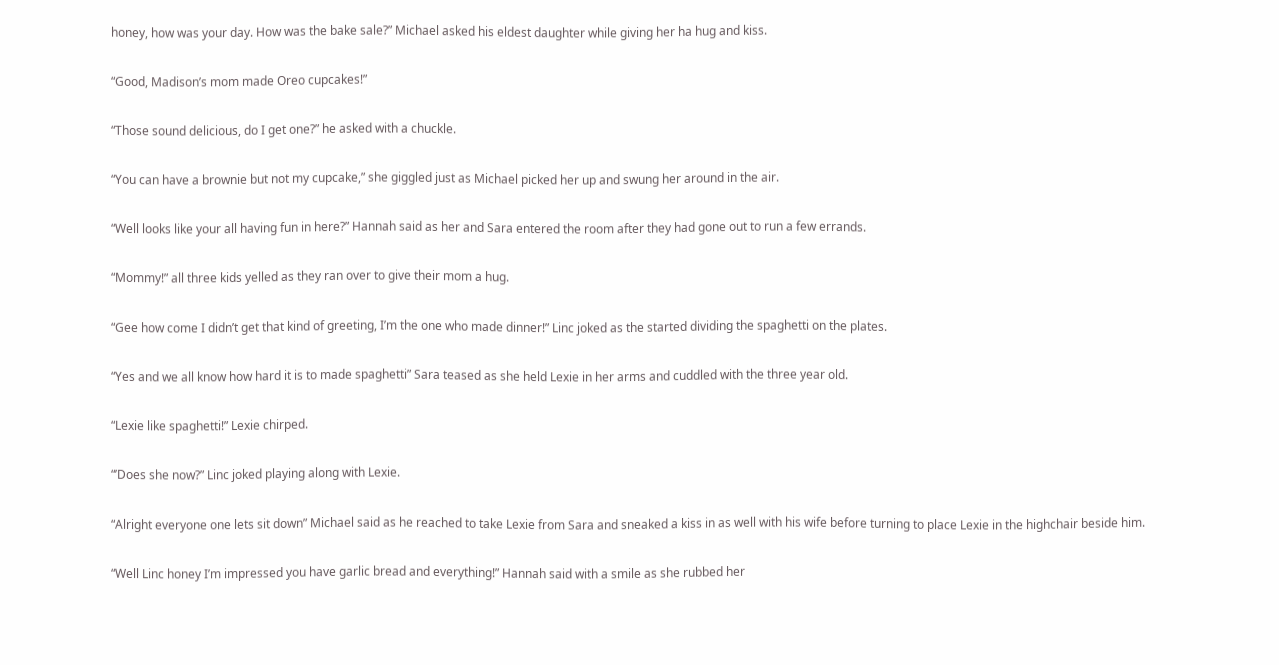honey, how was your day. How was the bake sale?” Michael asked his eldest daughter while giving her ha hug and kiss.

“Good, Madison’s mom made Oreo cupcakes!”

“Those sound delicious, do I get one?” he asked with a chuckle.

“You can have a brownie but not my cupcake,” she giggled just as Michael picked her up and swung her around in the air.

“Well looks like your all having fun in here?” Hannah said as her and Sara entered the room after they had gone out to run a few errands.

“Mommy!” all three kids yelled as they ran over to give their mom a hug.

“Gee how come I didn’t get that kind of greeting, I’m the one who made dinner!” Linc joked as the started dividing the spaghetti on the plates.

“Yes and we all know how hard it is to made spaghetti” Sara teased as she held Lexie in her arms and cuddled with the three year old.

“Lexie like spaghetti!” Lexie chirped.

“’Does she now?” Linc joked playing along with Lexie.

“Alright everyone one lets sit down” Michael said as he reached to take Lexie from Sara and sneaked a kiss in as well with his wife before turning to place Lexie in the highchair beside him.

“Well Linc honey I’m impressed you have garlic bread and everything!” Hannah said with a smile as she rubbed her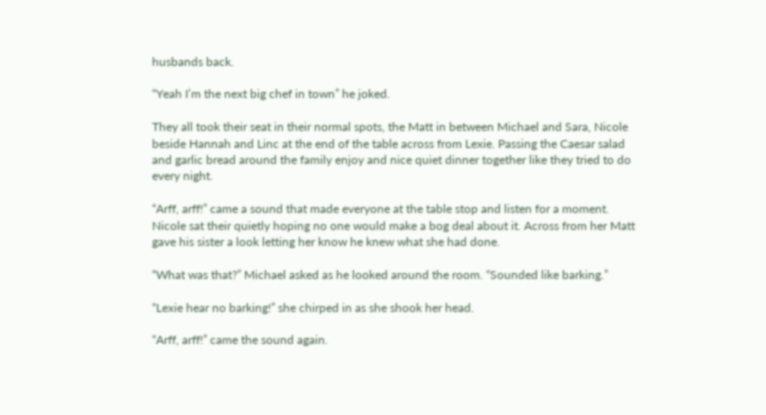husbands back.

“Yeah I’m the next big chef in town” he joked.

They all took their seat in their normal spots, the Matt in between Michael and Sara, Nicole beside Hannah and Linc at the end of the table across from Lexie. Passing the Caesar salad and garlic bread around the family enjoy and nice quiet dinner together like they tried to do every night.

“Arff, arff!” came a sound that made everyone at the table stop and listen for a moment. Nicole sat their quietly hoping no one would make a bog deal about it. Across from her Matt gave his sister a look letting her know he knew what she had done.

“What was that?” Michael asked as he looked around the room. “Sounded like barking.”

“Lexie hear no barking!” she chirped in as she shook her head.

“Arff, arff!” came the sound again.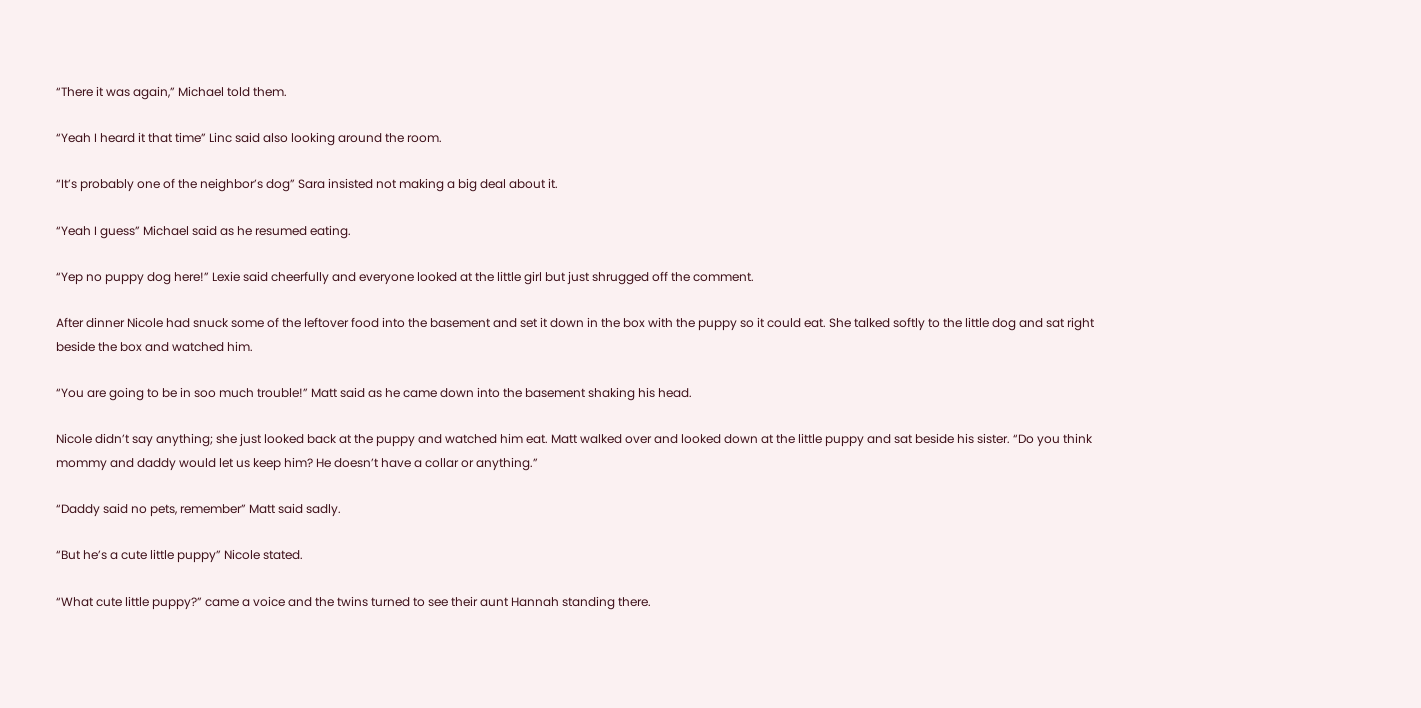“There it was again,” Michael told them.

“Yeah I heard it that time” Linc said also looking around the room.

“It’s probably one of the neighbor’s dog” Sara insisted not making a big deal about it.

“Yeah I guess” Michael said as he resumed eating.

“Yep no puppy dog here!” Lexie said cheerfully and everyone looked at the little girl but just shrugged off the comment.

After dinner Nicole had snuck some of the leftover food into the basement and set it down in the box with the puppy so it could eat. She talked softly to the little dog and sat right beside the box and watched him.

“You are going to be in soo much trouble!” Matt said as he came down into the basement shaking his head.

Nicole didn’t say anything; she just looked back at the puppy and watched him eat. Matt walked over and looked down at the little puppy and sat beside his sister. “Do you think mommy and daddy would let us keep him? He doesn’t have a collar or anything.”

“Daddy said no pets, remember” Matt said sadly.

“But he’s a cute little puppy” Nicole stated.

“What cute little puppy?” came a voice and the twins turned to see their aunt Hannah standing there.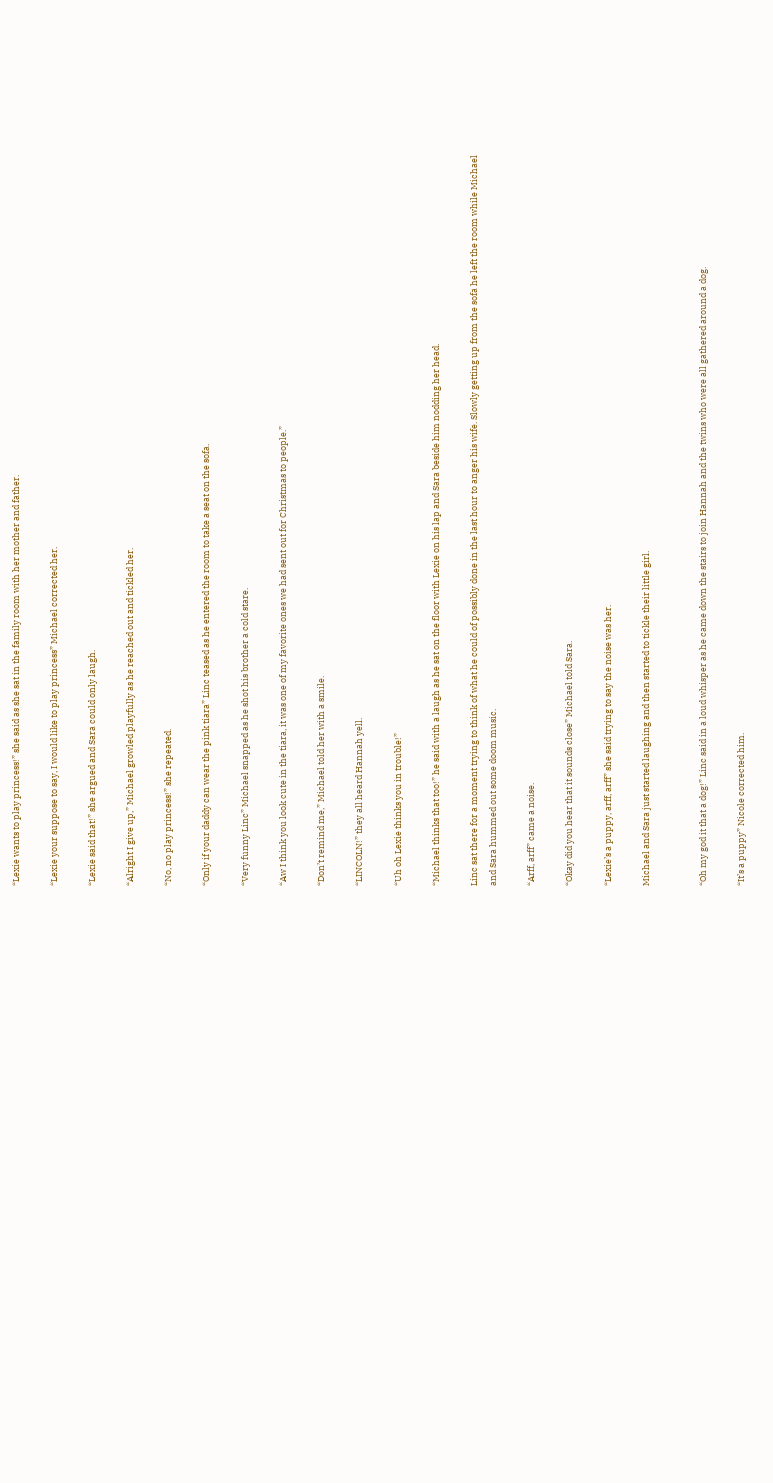“Lexie wants to play princess!” she said as she sat in the family room with her mother and father.

“Lexie your suppose to say, I would like to play princess” Michael corrected her.

“Lexie said that!” she argued and Sara could only laugh.

“Alright I give up,” Michael growled playfully as he reached out and tickled her.

“No, no play princess!” she repeated.

“Only if your daddy can wear the pink tiara” Linc teased as he entered the room to take a seat on the sofa.

“Very funny Linc” Michael snapped as he shot his brother a cold stare.

“Aw I think you look cute in the tiara, it was one of my favorite ones we had sent out for Christmas to people.”

“Don’t remind me,” Michael told her with a smile.

“LINCOLN!” they all heard Hannah yell.

“Uh oh Lexie thinks you in trouble!”

“Michael thinks that too!” he said with a laugh as he sat on the floor with Lexie on his lap and Sara beside him nodding her head.

Linc sat there for a moment trying to think of what he could of possibly done in the last hour to anger his wife. Slowly getting up from the sofa he left the room while Michael and Sara hummed out some doom music.

“Arff, arff” came a noise.

“Okay did you hear that it sounds close” Michael told Sara.

“Lexie’s a puppy, arff, arff” she said trying to say the noise was her.

Michael and Sara just started laughing and then started to tickle their little girl.


“Oh my god it that a dog!” Linc said in a loud whisper as he came down the stairs to join Hannah and the twins who were all gathered around a dog.

“It’s a puppy” Nicole corrected him.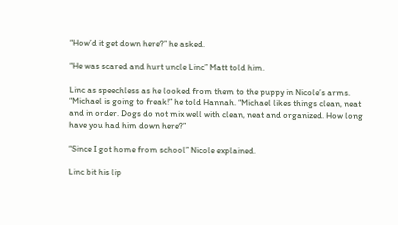“How’d it get down here?” he asked.

“He was scared and hurt uncle Linc” Matt told him.

Linc as speechless as he looked from them to the puppy in Nicole’s arms. “Michael is going to freak!” he told Hannah. “Michael likes things clean, neat and in order. Dogs do not mix well with clean, neat and organized. How long have you had him down here?”

“Since I got home from school” Nicole explained.

Linc bit his lip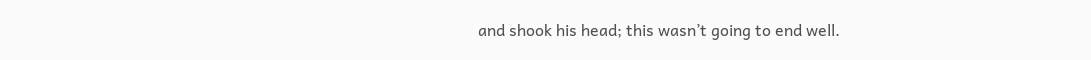and shook his head; this wasn’t going to end well.